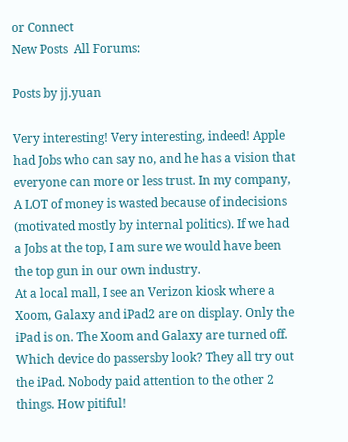or Connect
New Posts  All Forums:

Posts by jj.yuan

Very interesting! Very interesting, indeed! Apple had Jobs who can say no, and he has a vision that everyone can more or less trust. In my company, A LOT of money is wasted because of indecisions (motivated mostly by internal politics). If we had a Jobs at the top, I am sure we would have been the top gun in our own industry.
At a local mall, I see an Verizon kiosk where a Xoom, Galaxy and iPad2 are on display. Only the iPad is on. The Xoom and Galaxy are turned off. Which device do passersby look? They all try out the iPad. Nobody paid attention to the other 2 things. How pitiful!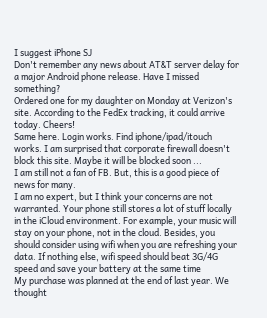I suggest iPhone SJ
Don't remember any news about AT&T server delay for a major Android phone release. Have I missed something?
Ordered one for my daughter on Monday at Verizon's site. According to the FedEx tracking, it could arrive today. Cheers!
Same here. Login works. Find iphone/ipad/itouch works. I am surprised that corporate firewall doesn't block this site. Maybe it will be blocked soon ...
I am still not a fan of FB. But, this is a good piece of news for many.
I am no expert, but I think your concerns are not warranted. Your phone still stores a lot of stuff locally in the iCloud environment. For example, your music will stay on your phone, not in the cloud. Besides, you should consider using wifi when you are refreshing your data. If nothing else, wifi speed should beat 3G/4G speed and save your battery at the same time
My purchase was planned at the end of last year. We thought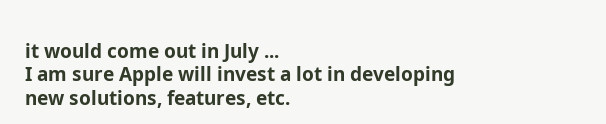it would come out in July ...
I am sure Apple will invest a lot in developing new solutions, features, etc.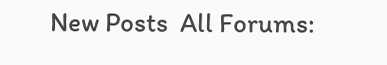New Posts  All Forums: